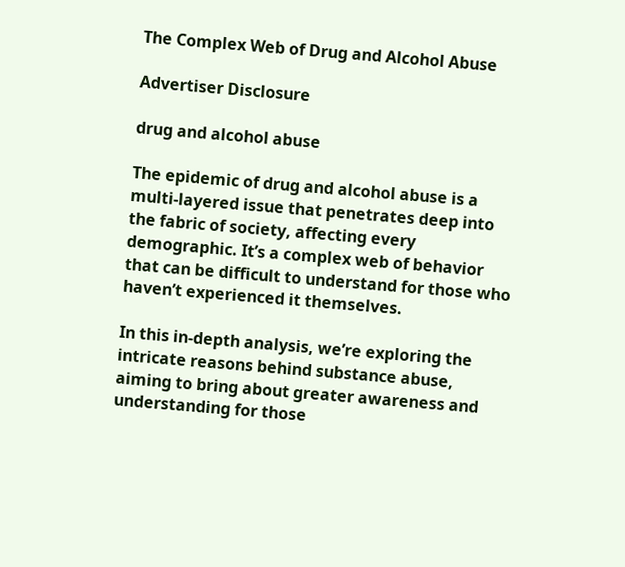The Complex Web of Drug and Alcohol Abuse

Advertiser Disclosure

drug and alcohol abuse

The epidemic of drug and alcohol abuse is a multi-layered issue that penetrates deep into the fabric of society, affecting every demographic. It’s a complex web of behavior that can be difficult to understand for those who haven’t experienced it themselves.

In this in-depth analysis, we’re exploring the intricate reasons behind substance abuse, aiming to bring about greater awareness and understanding for those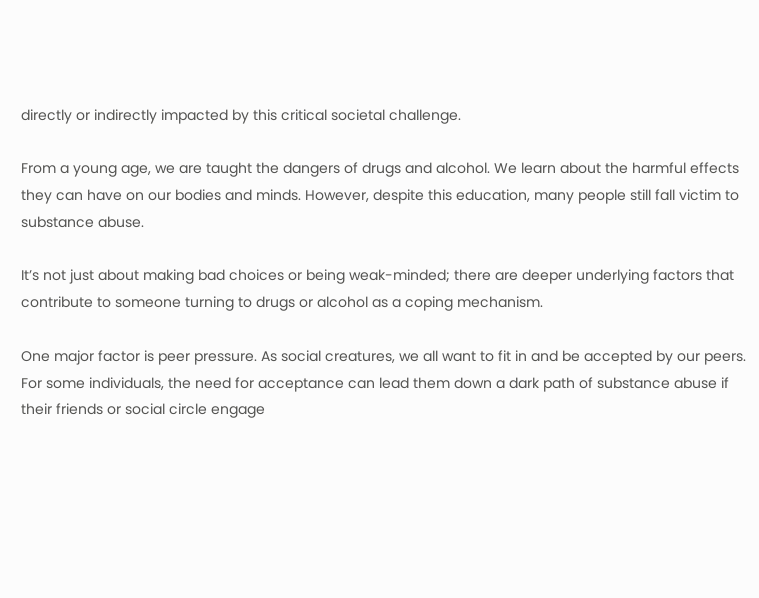directly or indirectly impacted by this critical societal challenge.

From a young age, we are taught the dangers of drugs and alcohol. We learn about the harmful effects they can have on our bodies and minds. However, despite this education, many people still fall victim to substance abuse.

It’s not just about making bad choices or being weak-minded; there are deeper underlying factors that contribute to someone turning to drugs or alcohol as a coping mechanism.

One major factor is peer pressure. As social creatures, we all want to fit in and be accepted by our peers. For some individuals, the need for acceptance can lead them down a dark path of substance abuse if their friends or social circle engage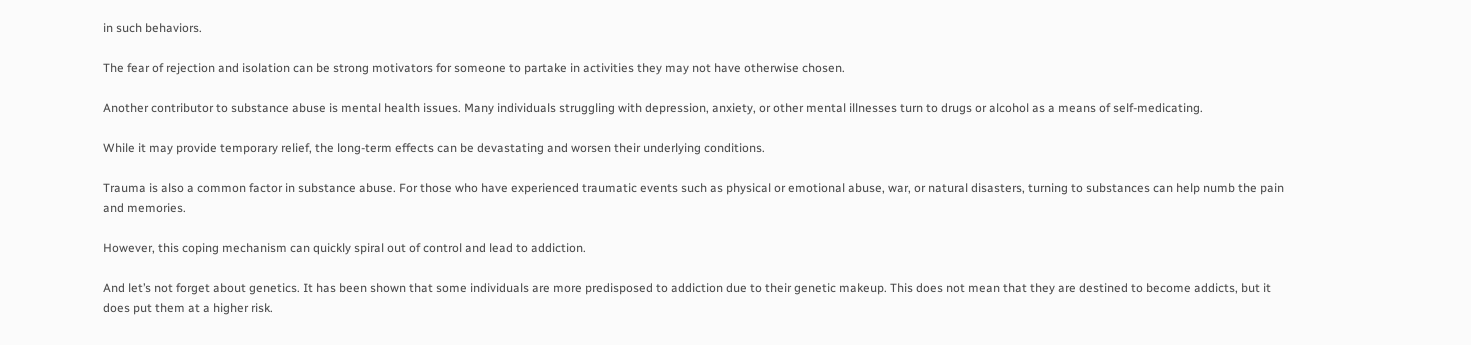in such behaviors.

The fear of rejection and isolation can be strong motivators for someone to partake in activities they may not have otherwise chosen.

Another contributor to substance abuse is mental health issues. Many individuals struggling with depression, anxiety, or other mental illnesses turn to drugs or alcohol as a means of self-medicating.

While it may provide temporary relief, the long-term effects can be devastating and worsen their underlying conditions.

Trauma is also a common factor in substance abuse. For those who have experienced traumatic events such as physical or emotional abuse, war, or natural disasters, turning to substances can help numb the pain and memories.

However, this coping mechanism can quickly spiral out of control and lead to addiction.

And let’s not forget about genetics. It has been shown that some individuals are more predisposed to addiction due to their genetic makeup. This does not mean that they are destined to become addicts, but it does put them at a higher risk.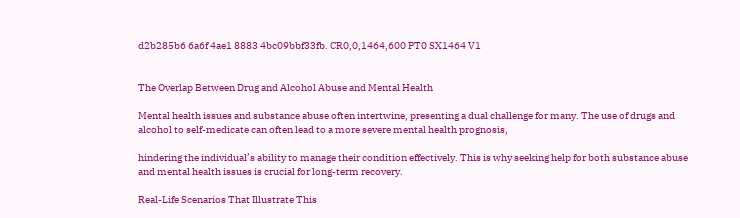d2b285b6 6a6f 4ae1 8883 4bc09bbf33fb. CR0,0,1464,600 PT0 SX1464 V1


The Overlap Between Drug and Alcohol Abuse and Mental Health

Mental health issues and substance abuse often intertwine, presenting a dual challenge for many. The use of drugs and alcohol to self-medicate can often lead to a more severe mental health prognosis,

hindering the individual’s ability to manage their condition effectively. This is why seeking help for both substance abuse and mental health issues is crucial for long-term recovery.

Real-Life Scenarios That Illustrate This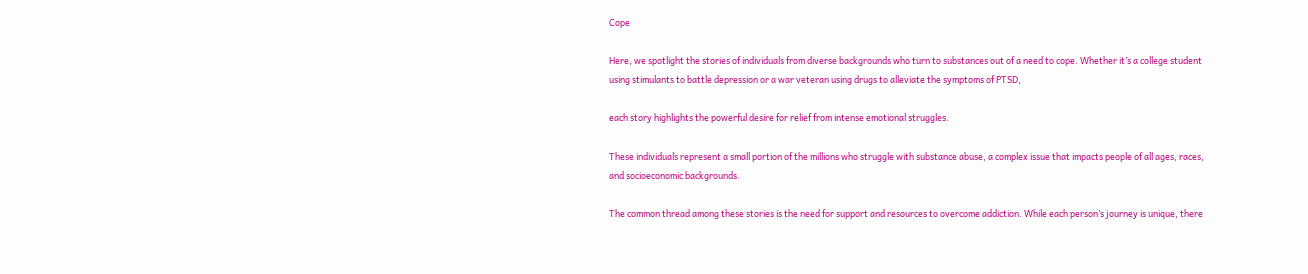Cope

Here, we spotlight the stories of individuals from diverse backgrounds who turn to substances out of a need to cope. Whether it’s a college student using stimulants to battle depression or a war veteran using drugs to alleviate the symptoms of PTSD,

each story highlights the powerful desire for relief from intense emotional struggles.

These individuals represent a small portion of the millions who struggle with substance abuse, a complex issue that impacts people of all ages, races, and socioeconomic backgrounds.

The common thread among these stories is the need for support and resources to overcome addiction. While each person’s journey is unique, there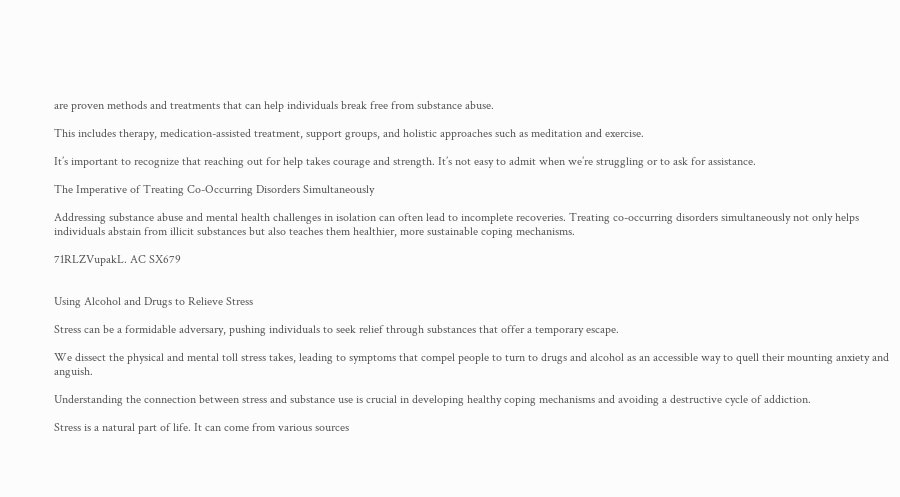are proven methods and treatments that can help individuals break free from substance abuse.

This includes therapy, medication-assisted treatment, support groups, and holistic approaches such as meditation and exercise.

It’s important to recognize that reaching out for help takes courage and strength. It’s not easy to admit when we’re struggling or to ask for assistance.

The Imperative of Treating Co-Occurring Disorders Simultaneously

Addressing substance abuse and mental health challenges in isolation can often lead to incomplete recoveries. Treating co-occurring disorders simultaneously not only helps individuals abstain from illicit substances but also teaches them healthier, more sustainable coping mechanisms.

71RLZVupakL. AC SX679


Using Alcohol and Drugs to Relieve Stress

Stress can be a formidable adversary, pushing individuals to seek relief through substances that offer a temporary escape.

We dissect the physical and mental toll stress takes, leading to symptoms that compel people to turn to drugs and alcohol as an accessible way to quell their mounting anxiety and anguish.

Understanding the connection between stress and substance use is crucial in developing healthy coping mechanisms and avoiding a destructive cycle of addiction.

Stress is a natural part of life. It can come from various sources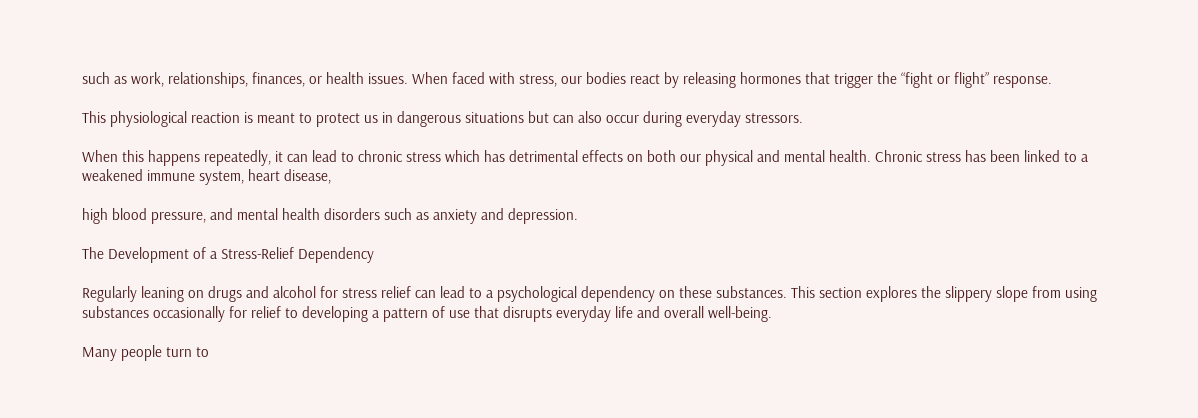such as work, relationships, finances, or health issues. When faced with stress, our bodies react by releasing hormones that trigger the “fight or flight” response.

This physiological reaction is meant to protect us in dangerous situations but can also occur during everyday stressors.

When this happens repeatedly, it can lead to chronic stress which has detrimental effects on both our physical and mental health. Chronic stress has been linked to a weakened immune system, heart disease,

high blood pressure, and mental health disorders such as anxiety and depression.

The Development of a Stress-Relief Dependency

Regularly leaning on drugs and alcohol for stress relief can lead to a psychological dependency on these substances. This section explores the slippery slope from using substances occasionally for relief to developing a pattern of use that disrupts everyday life and overall well-being.

Many people turn to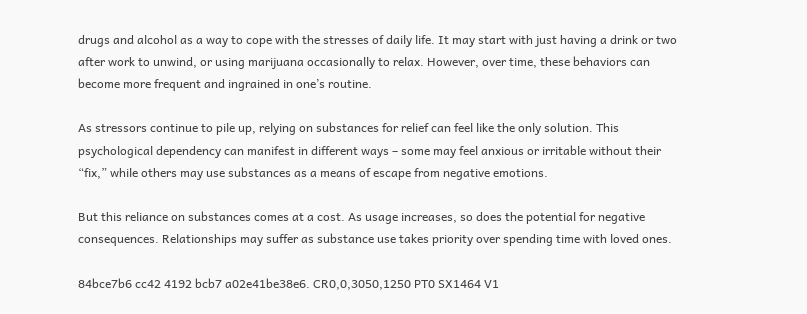drugs and alcohol as a way to cope with the stresses of daily life. It may start with just having a drink or two after work to unwind, or using marijuana occasionally to relax. However, over time, these behaviors can become more frequent and ingrained in one’s routine.

As stressors continue to pile up, relying on substances for relief can feel like the only solution. This psychological dependency can manifest in different ways – some may feel anxious or irritable without their “fix,” while others may use substances as a means of escape from negative emotions.

But this reliance on substances comes at a cost. As usage increases, so does the potential for negative consequences. Relationships may suffer as substance use takes priority over spending time with loved ones.

84bce7b6 cc42 4192 bcb7 a02e41be38e6. CR0,0,3050,1250 PT0 SX1464 V1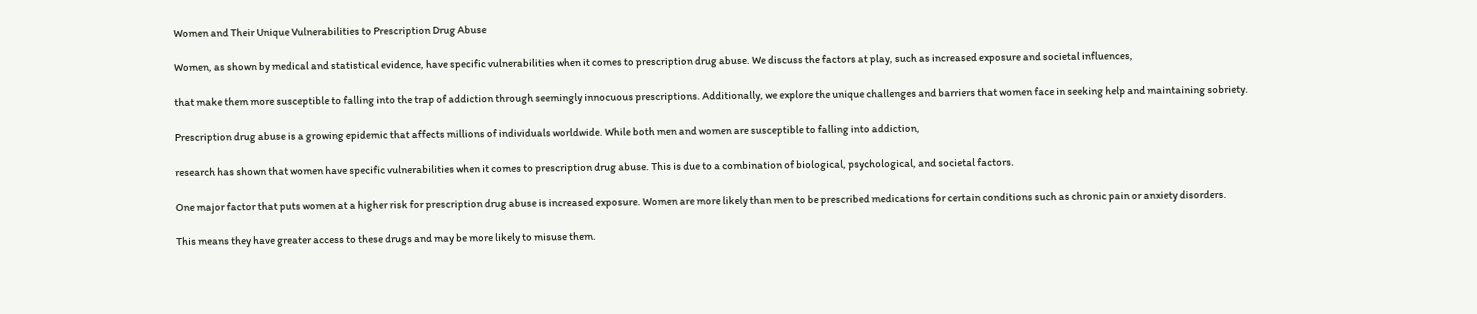Women and Their Unique Vulnerabilities to Prescription Drug Abuse

Women, as shown by medical and statistical evidence, have specific vulnerabilities when it comes to prescription drug abuse. We discuss the factors at play, such as increased exposure and societal influences,

that make them more susceptible to falling into the trap of addiction through seemingly innocuous prescriptions. Additionally, we explore the unique challenges and barriers that women face in seeking help and maintaining sobriety.

Prescription drug abuse is a growing epidemic that affects millions of individuals worldwide. While both men and women are susceptible to falling into addiction,

research has shown that women have specific vulnerabilities when it comes to prescription drug abuse. This is due to a combination of biological, psychological, and societal factors.

One major factor that puts women at a higher risk for prescription drug abuse is increased exposure. Women are more likely than men to be prescribed medications for certain conditions such as chronic pain or anxiety disorders.

This means they have greater access to these drugs and may be more likely to misuse them.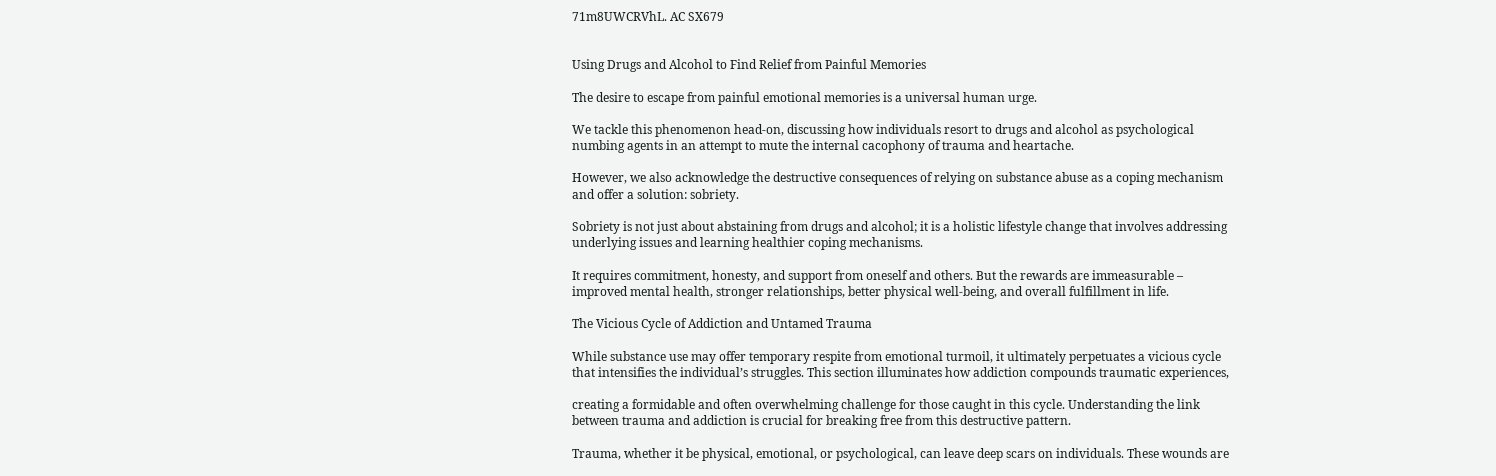71m8UWCRVhL. AC SX679


Using Drugs and Alcohol to Find Relief from Painful Memories

The desire to escape from painful emotional memories is a universal human urge.

We tackle this phenomenon head-on, discussing how individuals resort to drugs and alcohol as psychological numbing agents in an attempt to mute the internal cacophony of trauma and heartache.

However, we also acknowledge the destructive consequences of relying on substance abuse as a coping mechanism and offer a solution: sobriety.

Sobriety is not just about abstaining from drugs and alcohol; it is a holistic lifestyle change that involves addressing underlying issues and learning healthier coping mechanisms.

It requires commitment, honesty, and support from oneself and others. But the rewards are immeasurable – improved mental health, stronger relationships, better physical well-being, and overall fulfillment in life.

The Vicious Cycle of Addiction and Untamed Trauma

While substance use may offer temporary respite from emotional turmoil, it ultimately perpetuates a vicious cycle that intensifies the individual’s struggles. This section illuminates how addiction compounds traumatic experiences,

creating a formidable and often overwhelming challenge for those caught in this cycle. Understanding the link between trauma and addiction is crucial for breaking free from this destructive pattern.

Trauma, whether it be physical, emotional, or psychological, can leave deep scars on individuals. These wounds are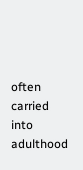often carried into adulthood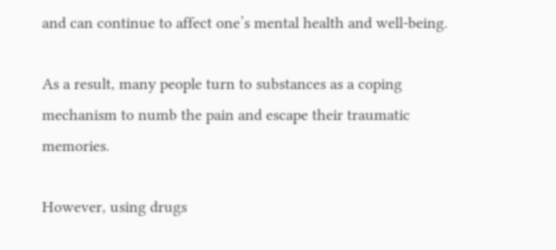and can continue to affect one’s mental health and well-being.

As a result, many people turn to substances as a coping mechanism to numb the pain and escape their traumatic memories.

However, using drugs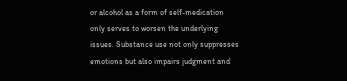or alcohol as a form of self-medication only serves to worsen the underlying issues. Substance use not only suppresses emotions but also impairs judgment and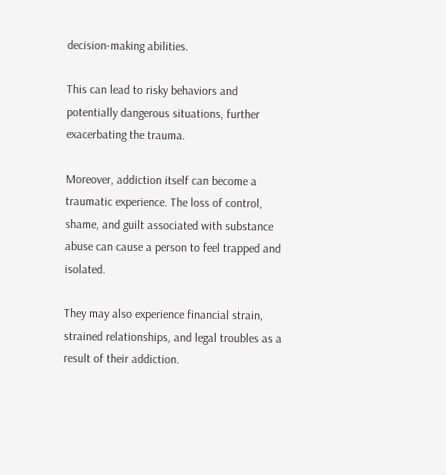decision-making abilities.

This can lead to risky behaviors and potentially dangerous situations, further exacerbating the trauma.

Moreover, addiction itself can become a traumatic experience. The loss of control, shame, and guilt associated with substance abuse can cause a person to feel trapped and isolated.

They may also experience financial strain, strained relationships, and legal troubles as a result of their addiction.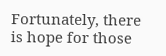Fortunately, there is hope for those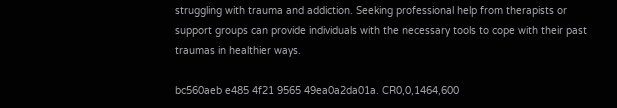struggling with trauma and addiction. Seeking professional help from therapists or support groups can provide individuals with the necessary tools to cope with their past traumas in healthier ways.

bc560aeb e485 4f21 9565 49ea0a2da01a. CR0,0,1464,600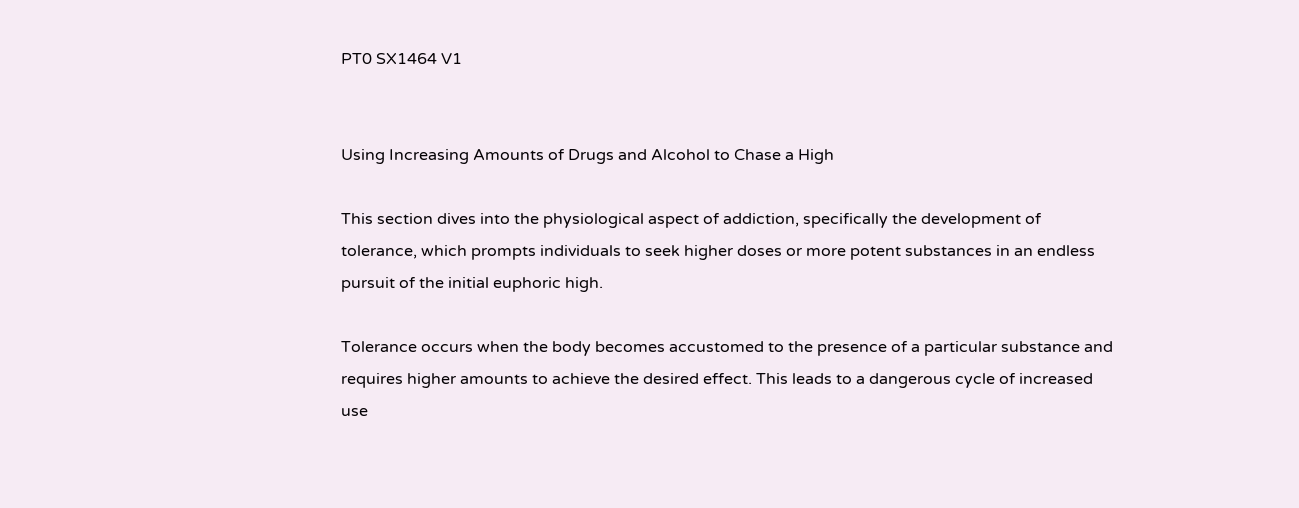PT0 SX1464 V1


Using Increasing Amounts of Drugs and Alcohol to Chase a High

This section dives into the physiological aspect of addiction, specifically the development of tolerance, which prompts individuals to seek higher doses or more potent substances in an endless pursuit of the initial euphoric high.

Tolerance occurs when the body becomes accustomed to the presence of a particular substance and requires higher amounts to achieve the desired effect. This leads to a dangerous cycle of increased use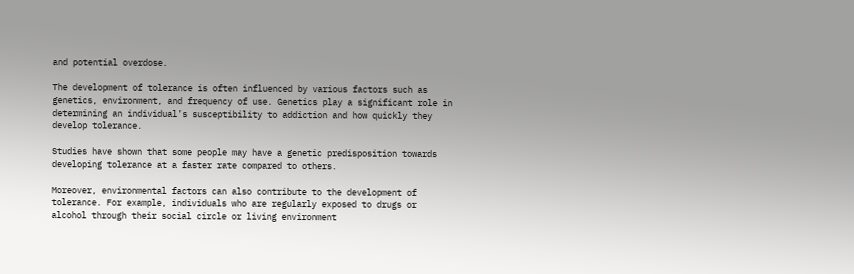and potential overdose.

The development of tolerance is often influenced by various factors such as genetics, environment, and frequency of use. Genetics play a significant role in determining an individual’s susceptibility to addiction and how quickly they develop tolerance.

Studies have shown that some people may have a genetic predisposition towards developing tolerance at a faster rate compared to others.

Moreover, environmental factors can also contribute to the development of tolerance. For example, individuals who are regularly exposed to drugs or alcohol through their social circle or living environment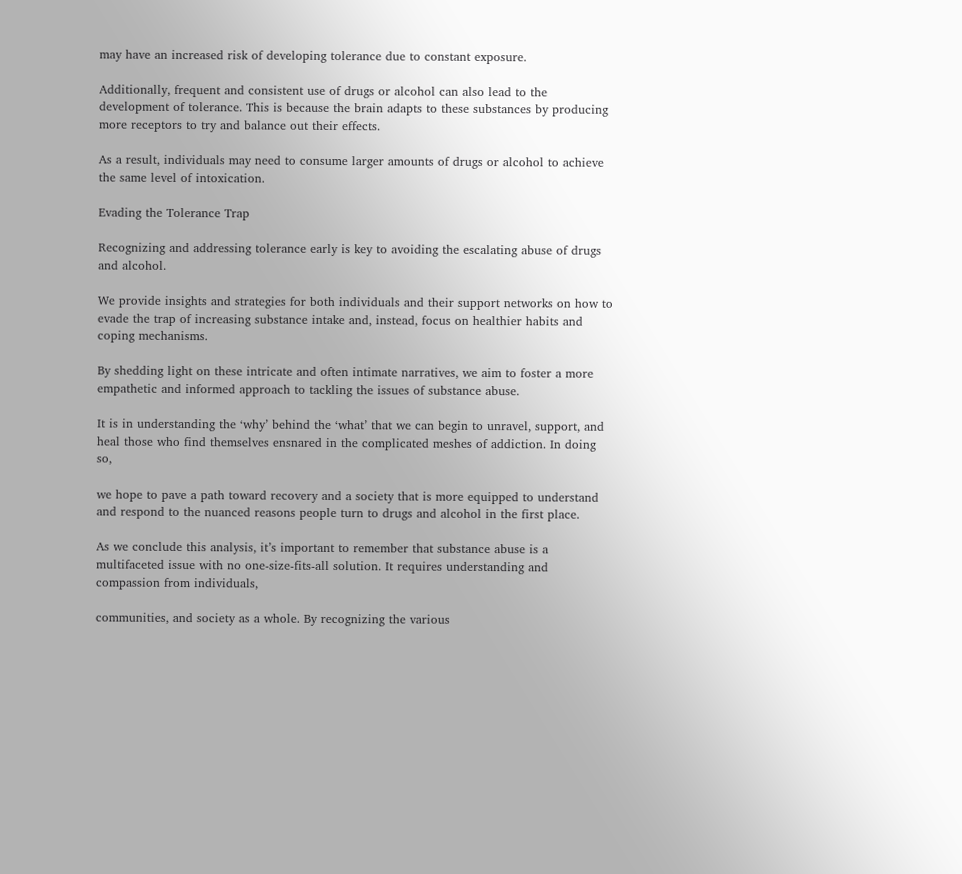may have an increased risk of developing tolerance due to constant exposure.

Additionally, frequent and consistent use of drugs or alcohol can also lead to the development of tolerance. This is because the brain adapts to these substances by producing more receptors to try and balance out their effects.

As a result, individuals may need to consume larger amounts of drugs or alcohol to achieve the same level of intoxication.

Evading the Tolerance Trap

Recognizing and addressing tolerance early is key to avoiding the escalating abuse of drugs and alcohol.

We provide insights and strategies for both individuals and their support networks on how to evade the trap of increasing substance intake and, instead, focus on healthier habits and coping mechanisms.

By shedding light on these intricate and often intimate narratives, we aim to foster a more empathetic and informed approach to tackling the issues of substance abuse.

It is in understanding the ‘why’ behind the ‘what’ that we can begin to unravel, support, and heal those who find themselves ensnared in the complicated meshes of addiction. In doing so,

we hope to pave a path toward recovery and a society that is more equipped to understand and respond to the nuanced reasons people turn to drugs and alcohol in the first place.

As we conclude this analysis, it’s important to remember that substance abuse is a multifaceted issue with no one-size-fits-all solution. It requires understanding and compassion from individuals,

communities, and society as a whole. By recognizing the various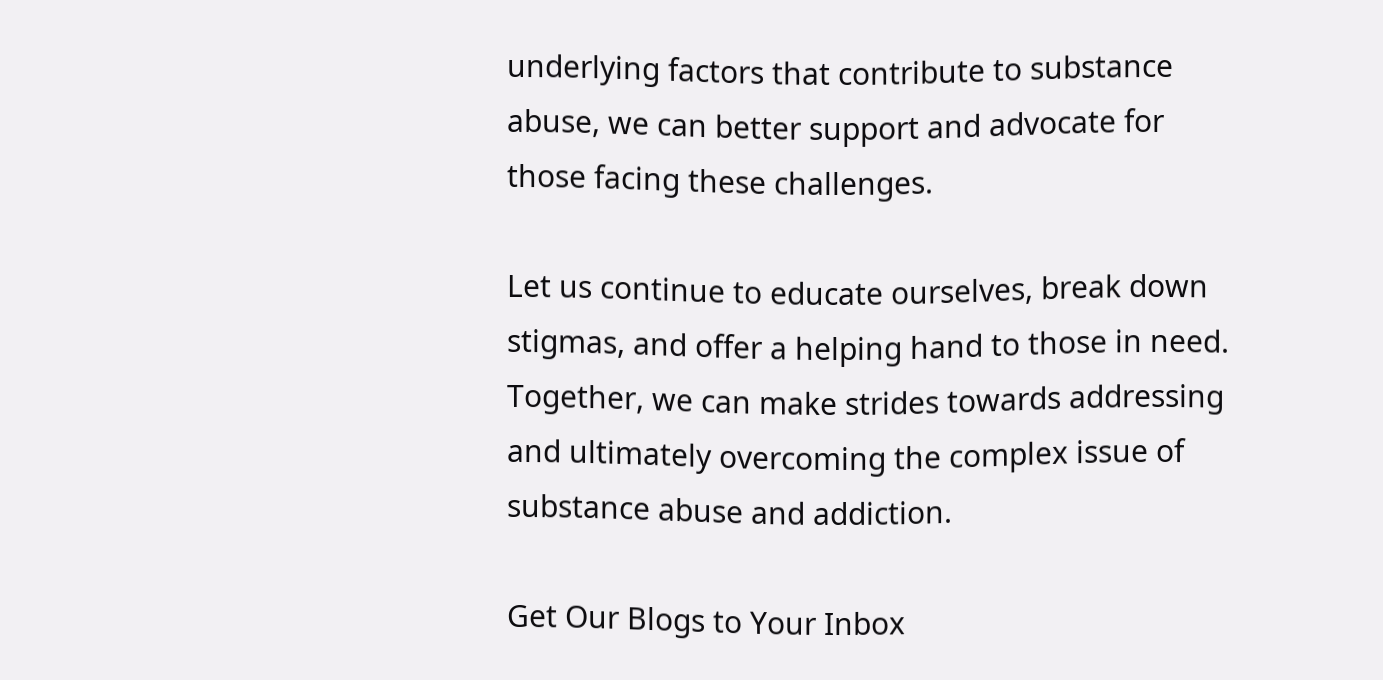underlying factors that contribute to substance abuse, we can better support and advocate for those facing these challenges.

Let us continue to educate ourselves, break down stigmas, and offer a helping hand to those in need. Together, we can make strides towards addressing and ultimately overcoming the complex issue of substance abuse and addiction.

Get Our Blogs to Your Inbox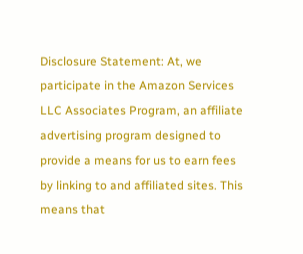Disclosure Statement: At, we participate in the Amazon Services LLC Associates Program, an affiliate advertising program designed to provide a means for us to earn fees by linking to and affiliated sites. This means that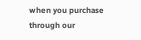when you purchase through our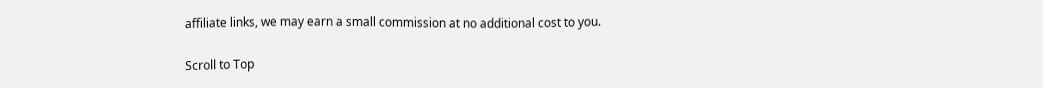affiliate links, we may earn a small commission at no additional cost to you.

Scroll to Top